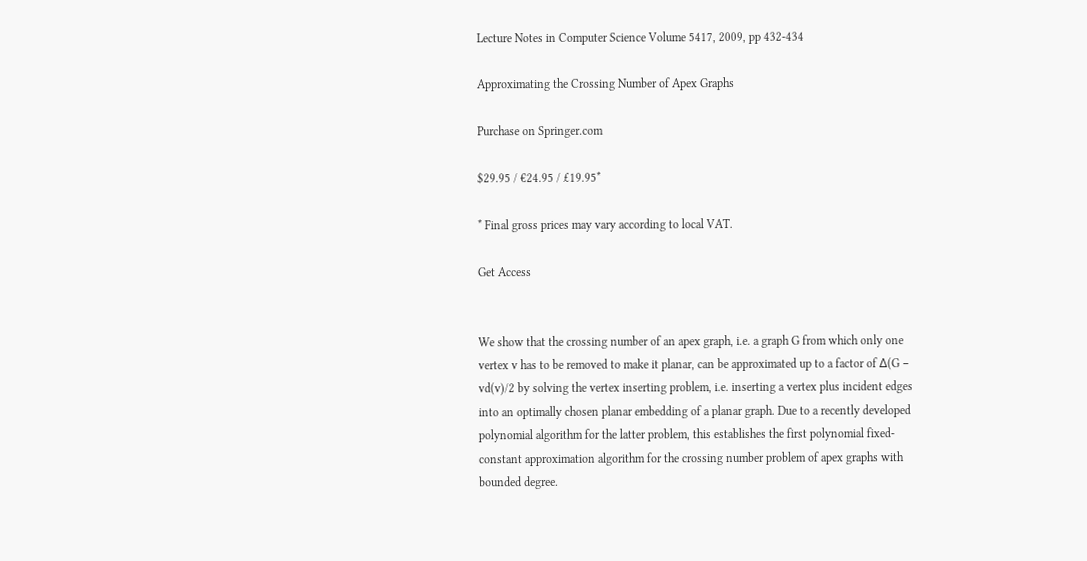Lecture Notes in Computer Science Volume 5417, 2009, pp 432-434

Approximating the Crossing Number of Apex Graphs

Purchase on Springer.com

$29.95 / €24.95 / £19.95*

* Final gross prices may vary according to local VAT.

Get Access


We show that the crossing number of an apex graph, i.e. a graph G from which only one vertex v has to be removed to make it planar, can be approximated up to a factor of Δ(G − vd(v)/2 by solving the vertex inserting problem, i.e. inserting a vertex plus incident edges into an optimally chosen planar embedding of a planar graph. Due to a recently developed polynomial algorithm for the latter problem, this establishes the first polynomial fixed-constant approximation algorithm for the crossing number problem of apex graphs with bounded degree.